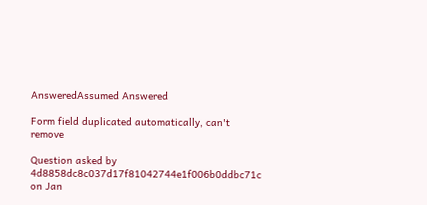AnsweredAssumed Answered

Form field duplicated automatically, can't remove

Question asked by 4d8858dc8c037d17f81042744e1f006b0ddbc71c on Jan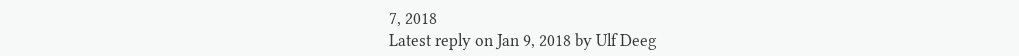7, 2018
Latest reply on Jan 9, 2018 by Ulf Deeg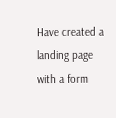Have created a landing page with a form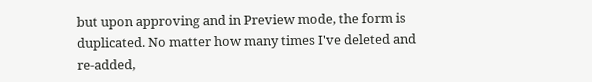but upon approving and in Preview mode, the form is duplicated. No matter how many times I've deleted and re-added,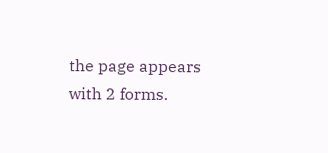the page appears with 2 forms.